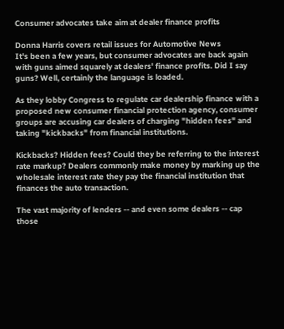Consumer advocates take aim at dealer finance profits

Donna Harris covers retail issues for Automotive News
It's been a few years, but consumer advocates are back again with guns aimed squarely at dealers' finance profits. Did I say guns? Well, certainly the language is loaded.

As they lobby Congress to regulate car dealership finance with a proposed new consumer financial protection agency, consumer groups are accusing car dealers of charging "hidden fees" and taking "kickbacks" from financial institutions.

Kickbacks? Hidden fees? Could they be referring to the interest rate markup? Dealers commonly make money by marking up the wholesale interest rate they pay the financial institution that finances the auto transaction.

The vast majority of lenders -- and even some dealers -- cap those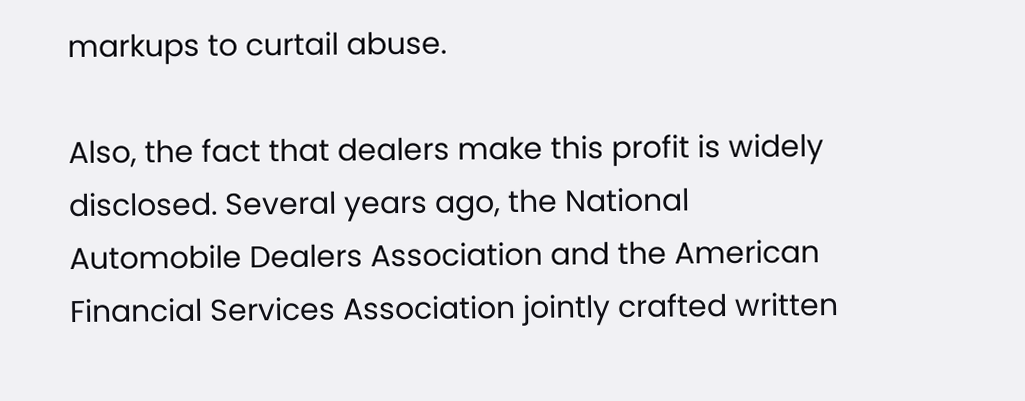markups to curtail abuse.

Also, the fact that dealers make this profit is widely disclosed. Several years ago, the National Automobile Dealers Association and the American Financial Services Association jointly crafted written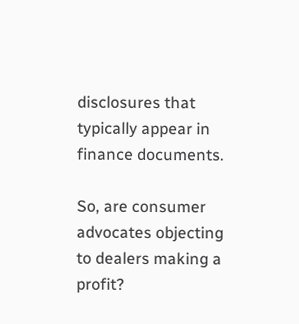disclosures that typically appear in finance documents.

So, are consumer advocates objecting to dealers making a profit?